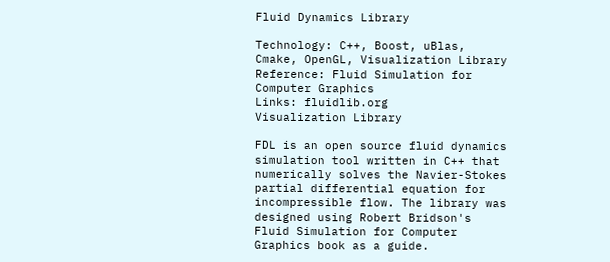Fluid Dynamics Library

Technology: C++, Boost, uBlas, Cmake, OpenGL, Visualization Library
Reference: Fluid Simulation for Computer Graphics
Links: fluidlib.org
Visualization Library

FDL is an open source fluid dynamics simulation tool written in C++ that numerically solves the Navier-Stokes partial differential equation for incompressible flow. The library was designed using Robert Bridson's Fluid Simulation for Computer Graphics book as a guide.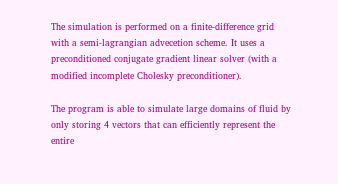The simulation is performed on a finite-difference grid with a semi-lagrangian advecetion scheme. It uses a preconditioned conjugate gradient linear solver (with a modified incomplete Cholesky preconditioner).

The program is able to simulate large domains of fluid by only storing 4 vectors that can efficiently represent the entire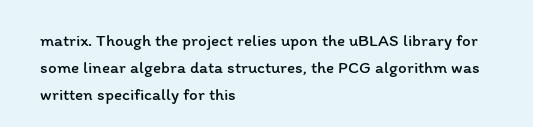matrix. Though the project relies upon the uBLAS library for some linear algebra data structures, the PCG algorithm was written specifically for this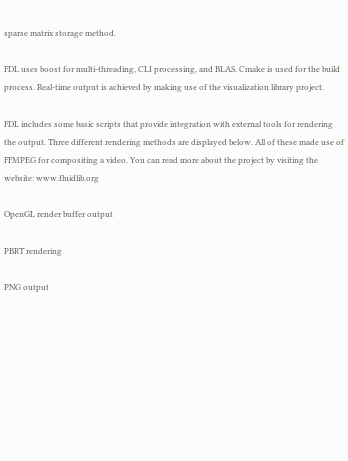sparse matrix storage method.

FDL uses boost for multi-threading, CLI processing, and BLAS. Cmake is used for the build process. Real-time output is achieved by making use of the visualization library project.

FDL includes some basic scripts that provide integration with external tools for rendering the output. Three different rendering methods are displayed below. All of these made use of FFMPEG for compositing a video. You can read more about the project by visiting the website: www.fluidlib.org

OpenGL render buffer output

PBRT rendering

PNG output